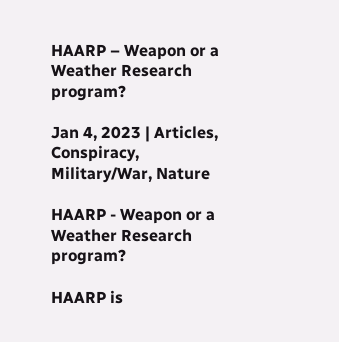HAARP – Weapon or a Weather Research program?

Jan 4, 2023 | Articles, Conspiracy, Military/War, Nature

HAARP - Weapon or a Weather Research program?

HAARP is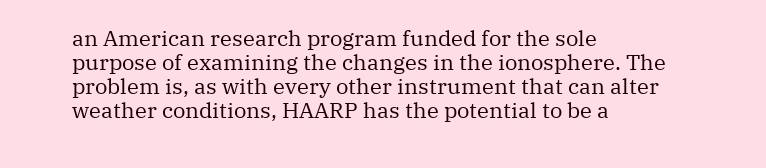an American research program funded for the sole purpose of examining the changes in the ionosphere. The problem is, as with every other instrument that can alter weather conditions, HAARP has the potential to be a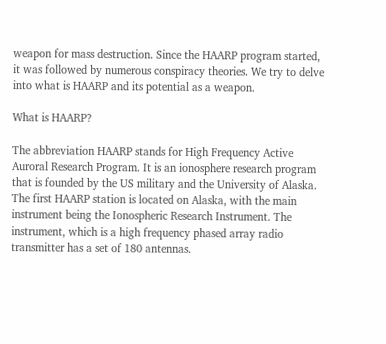weapon for mass destruction. Since the HAARP program started, it was followed by numerous conspiracy theories. We try to delve into what is HAARP and its potential as a weapon.

What is HAARP?

The abbreviation HAARP stands for High Frequency Active Auroral Research Program. It is an ionosphere research program that is founded by the US military and the University of Alaska. The first HAARP station is located on Alaska, with the main instrument being the Ionospheric Research Instrument. The instrument, which is a high frequency phased array radio transmitter has a set of 180 antennas.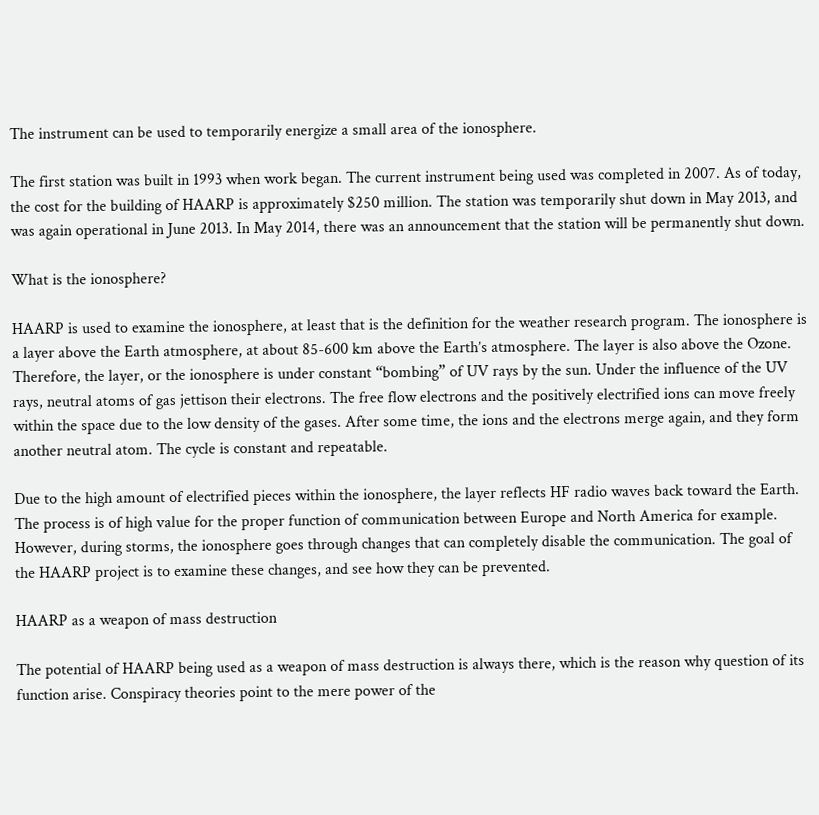The instrument can be used to temporarily energize a small area of the ionosphere.

The first station was built in 1993 when work began. The current instrument being used was completed in 2007. As of today, the cost for the building of HAARP is approximately $250 million. The station was temporarily shut down in May 2013, and was again operational in June 2013. In May 2014, there was an announcement that the station will be permanently shut down.

What is the ionosphere?

HAARP is used to examine the ionosphere, at least that is the definition for the weather research program. The ionosphere is a layer above the Earth atmosphere, at about 85-600 km above the Earth’s atmosphere. The layer is also above the Ozone. Therefore, the layer, or the ionosphere is under constant “bombing” of UV rays by the sun. Under the influence of the UV rays, neutral atoms of gas jettison their electrons. The free flow electrons and the positively electrified ions can move freely within the space due to the low density of the gases. After some time, the ions and the electrons merge again, and they form another neutral atom. The cycle is constant and repeatable.

Due to the high amount of electrified pieces within the ionosphere, the layer reflects HF radio waves back toward the Earth. The process is of high value for the proper function of communication between Europe and North America for example. However, during storms, the ionosphere goes through changes that can completely disable the communication. The goal of the HAARP project is to examine these changes, and see how they can be prevented.

HAARP as a weapon of mass destruction

The potential of HAARP being used as a weapon of mass destruction is always there, which is the reason why question of its function arise. Conspiracy theories point to the mere power of the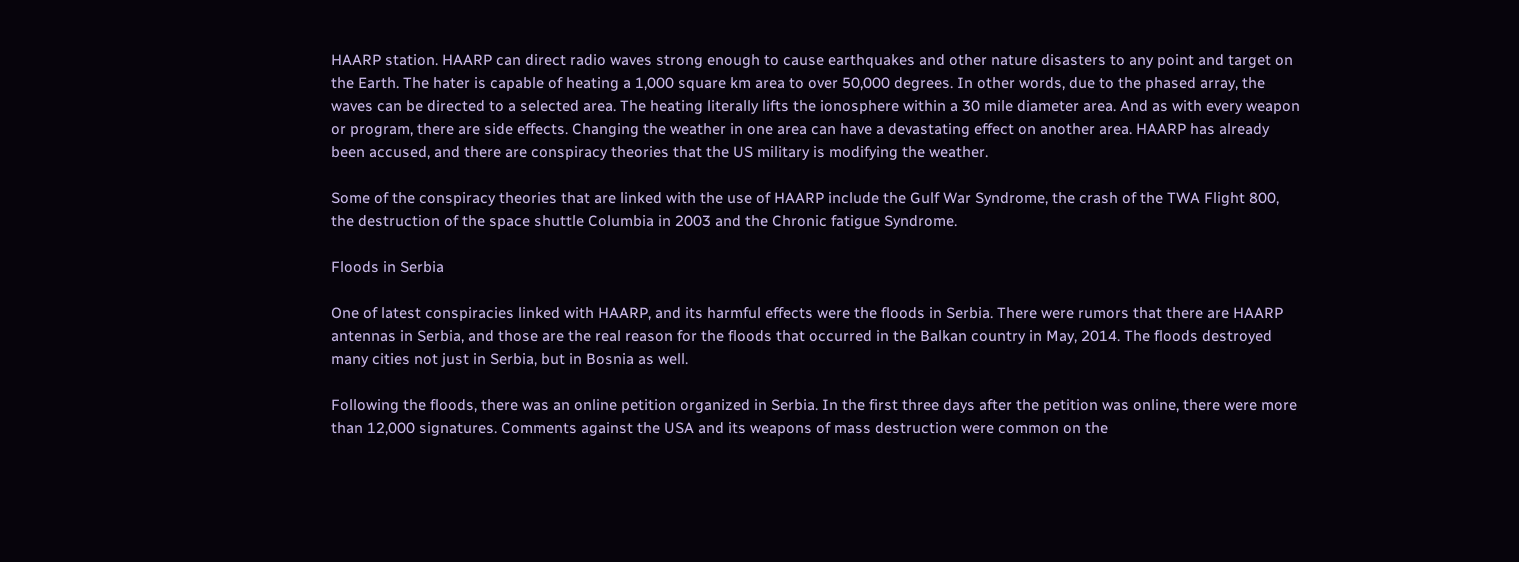HAARP station. HAARP can direct radio waves strong enough to cause earthquakes and other nature disasters to any point and target on the Earth. The hater is capable of heating a 1,000 square km area to over 50,000 degrees. In other words, due to the phased array, the waves can be directed to a selected area. The heating literally lifts the ionosphere within a 30 mile diameter area. And as with every weapon or program, there are side effects. Changing the weather in one area can have a devastating effect on another area. HAARP has already been accused, and there are conspiracy theories that the US military is modifying the weather.

Some of the conspiracy theories that are linked with the use of HAARP include the Gulf War Syndrome, the crash of the TWA Flight 800, the destruction of the space shuttle Columbia in 2003 and the Chronic fatigue Syndrome.

Floods in Serbia

One of latest conspiracies linked with HAARP, and its harmful effects were the floods in Serbia. There were rumors that there are HAARP antennas in Serbia, and those are the real reason for the floods that occurred in the Balkan country in May, 2014. The floods destroyed many cities not just in Serbia, but in Bosnia as well.

Following the floods, there was an online petition organized in Serbia. In the first three days after the petition was online, there were more than 12,000 signatures. Comments against the USA and its weapons of mass destruction were common on the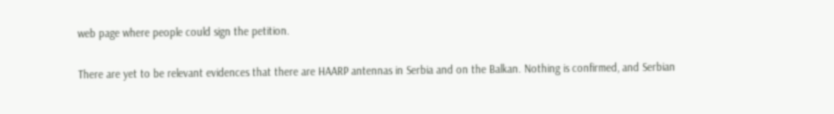web page where people could sign the petition.

There are yet to be relevant evidences that there are HAARP antennas in Serbia and on the Balkan. Nothing is confirmed, and Serbian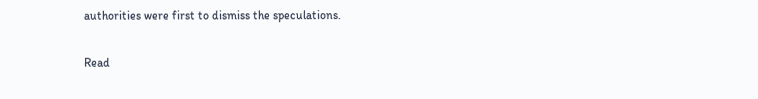authorities were first to dismiss the speculations.

Read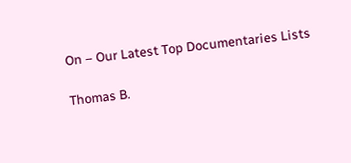On – Our Latest Top Documentaries Lists

Thomas B.